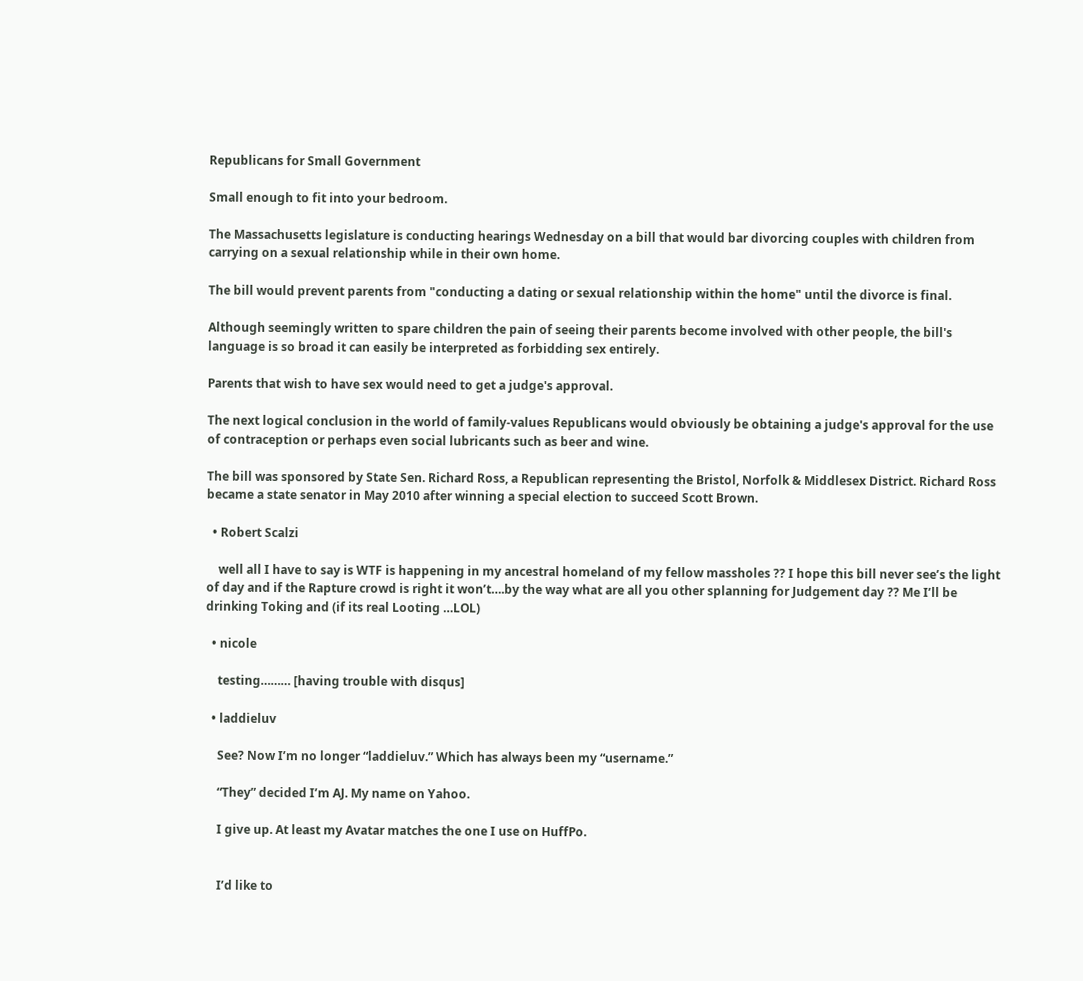Republicans for Small Government

Small enough to fit into your bedroom.

The Massachusetts legislature is conducting hearings Wednesday on a bill that would bar divorcing couples with children from carrying on a sexual relationship while in their own home.

The bill would prevent parents from "conducting a dating or sexual relationship within the home" until the divorce is final.

Although seemingly written to spare children the pain of seeing their parents become involved with other people, the bill's language is so broad it can easily be interpreted as forbidding sex entirely.

Parents that wish to have sex would need to get a judge's approval.

The next logical conclusion in the world of family-values Republicans would obviously be obtaining a judge's approval for the use of contraception or perhaps even social lubricants such as beer and wine.

The bill was sponsored by State Sen. Richard Ross, a Republican representing the Bristol, Norfolk & Middlesex District. Richard Ross became a state senator in May 2010 after winning a special election to succeed Scott Brown.

  • Robert Scalzi

    well all I have to say is WTF is happening in my ancestral homeland of my fellow massholes ?? I hope this bill never see’s the light of day and if the Rapture crowd is right it won’t….by the way what are all you other splanning for Judgement day ?? Me I’ll be drinking Toking and (if its real Looting …LOL)

  • nicole

    testing……… [having trouble with disqus]

  • laddieluv

    See? Now I’m no longer “laddieluv.” Which has always been my “username.”

    “They” decided I’m AJ. My name on Yahoo.

    I give up. At least my Avatar matches the one I use on HuffPo.


    I’d like to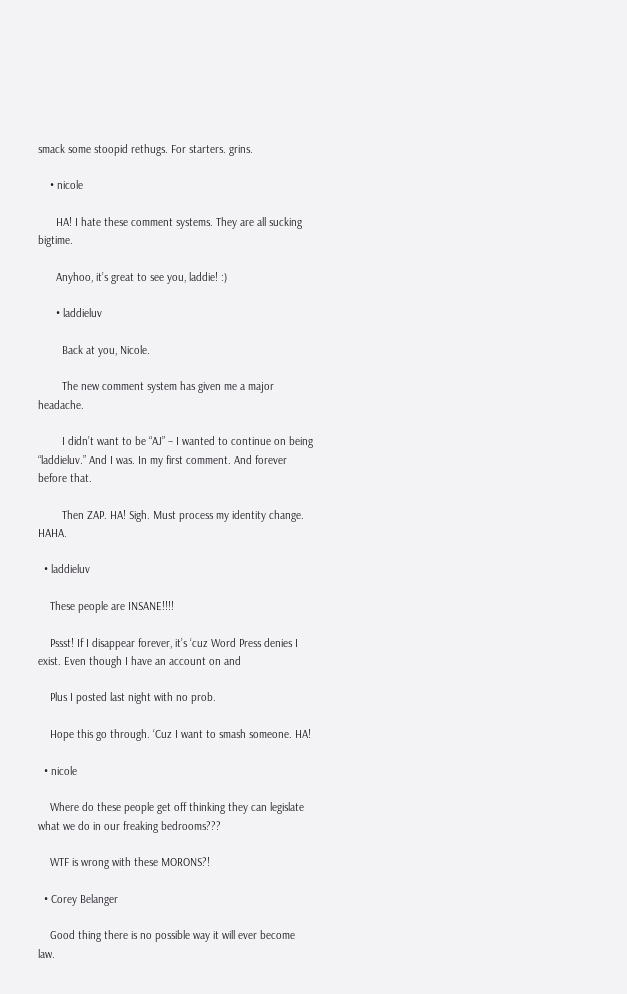smack some stoopid rethugs. For starters. grins.

    • nicole

      HA! I hate these comment systems. They are all sucking bigtime.

      Anyhoo, it’s great to see you, laddie! :)

      • laddieluv

        Back at you, Nicole.

        The new comment system has given me a major headache.

        I didn’t want to be “AJ” – I wanted to continue on being “laddieluv.” And I was. In my first comment. And forever before that.

        Then ZAP. HA! Sigh. Must process my identity change. HAHA.

  • laddieluv

    These people are INSANE!!!!

    Pssst! If I disappear forever, it’s ‘cuz Word Press denies I exist. Even though I have an account on and

    Plus I posted last night with no prob.

    Hope this go through. ‘Cuz I want to smash someone. HA!

  • nicole

    Where do these people get off thinking they can legislate what we do in our freaking bedrooms???

    WTF is wrong with these MORONS?!

  • Corey Belanger

    Good thing there is no possible way it will ever become law.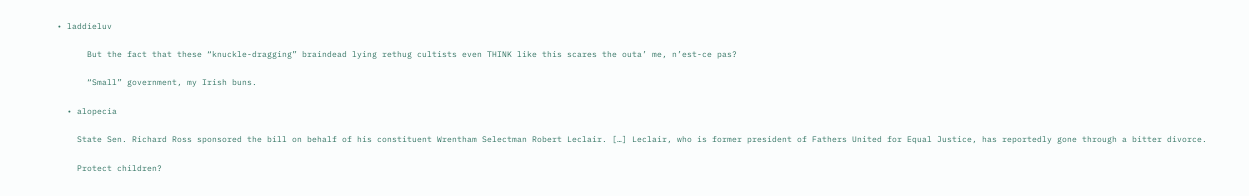• laddieluv

      But the fact that these “knuckle-dragging” braindead lying rethug cultists even THINK like this scares the outa’ me, n’est-ce pas?

      “Small” government, my Irish buns.

  • alopecia

    State Sen. Richard Ross sponsored the bill on behalf of his constituent Wrentham Selectman Robert Leclair. […] Leclair, who is former president of Fathers United for Equal Justice, has reportedly gone through a bitter divorce.

    Protect children?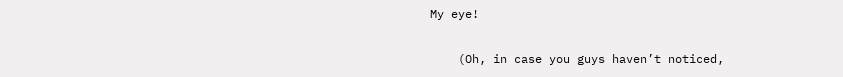My eye!

    (Oh, in case you guys haven’t noticed,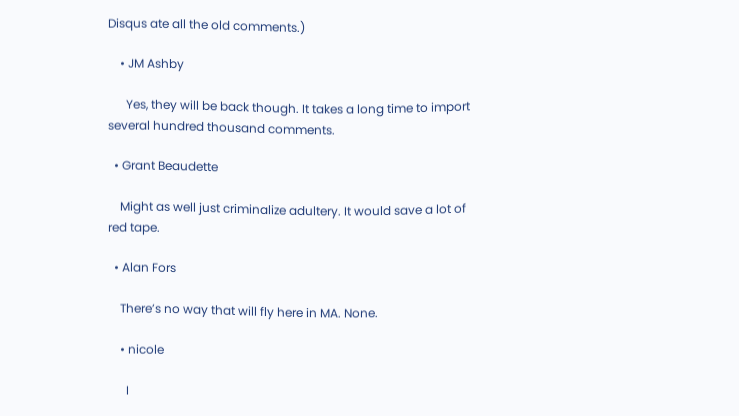Disqus ate all the old comments.)

    • JM Ashby

      Yes, they will be back though. It takes a long time to import several hundred thousand comments.

  • Grant Beaudette

    Might as well just criminalize adultery. It would save a lot of red tape.

  • Alan Fors

    There’s no way that will fly here in MA. None.

    • nicole

      I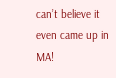can’t believe it even came up in MA!